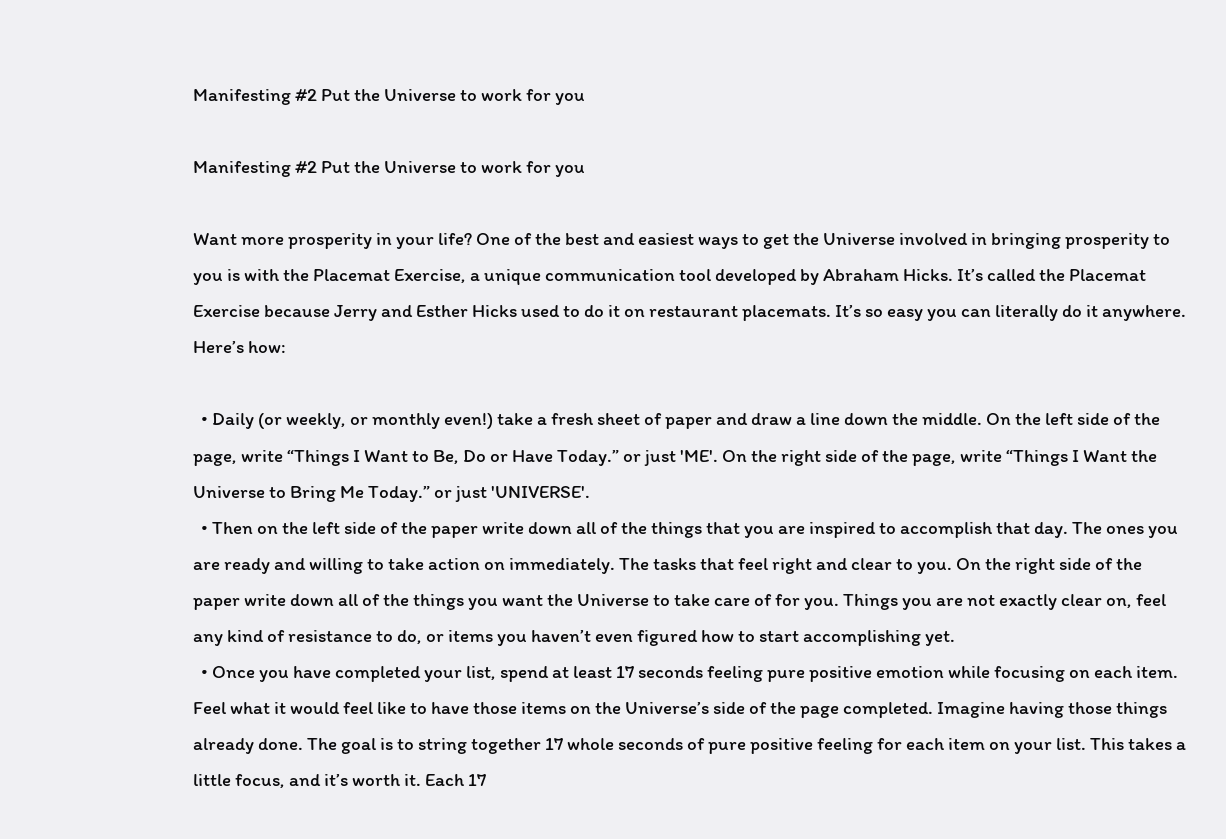Manifesting #2 Put the Universe to work for you

Manifesting #2 Put the Universe to work for you

Want more prosperity in your life? One of the best and easiest ways to get the Universe involved in bringing prosperity to you is with the Placemat Exercise, a unique communication tool developed by Abraham Hicks. It’s called the Placemat Exercise because Jerry and Esther Hicks used to do it on restaurant placemats. It’s so easy you can literally do it anywhere. Here’s how:

  • Daily (or weekly, or monthly even!) take a fresh sheet of paper and draw a line down the middle. On the left side of the page, write “Things I Want to Be, Do or Have Today.” or just 'ME'. On the right side of the page, write “Things I Want the Universe to Bring Me Today.” or just 'UNIVERSE'.
  • Then on the left side of the paper write down all of the things that you are inspired to accomplish that day. The ones you are ready and willing to take action on immediately. The tasks that feel right and clear to you. On the right side of the paper write down all of the things you want the Universe to take care of for you. Things you are not exactly clear on, feel any kind of resistance to do, or items you haven’t even figured how to start accomplishing yet.
  • Once you have completed your list, spend at least 17 seconds feeling pure positive emotion while focusing on each item. Feel what it would feel like to have those items on the Universe’s side of the page completed. Imagine having those things already done. The goal is to string together 17 whole seconds of pure positive feeling for each item on your list. This takes a little focus, and it’s worth it. Each 17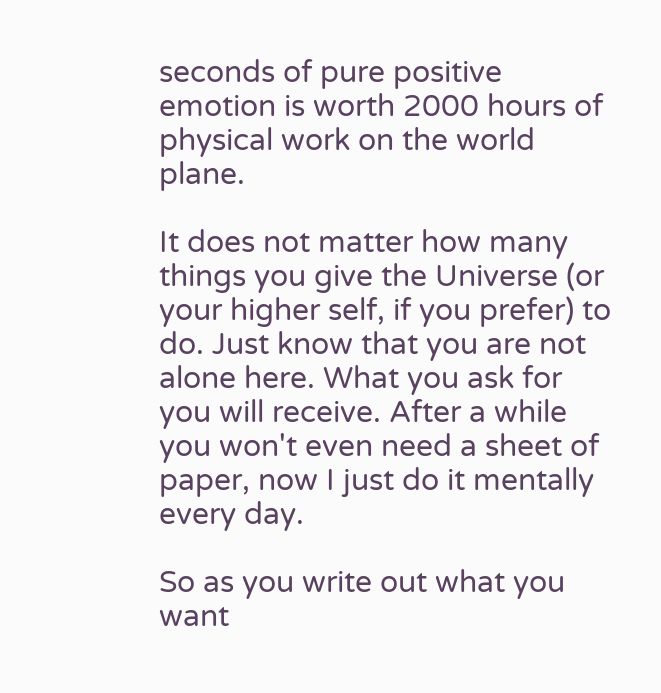seconds of pure positive emotion is worth 2000 hours of physical work on the world plane.

It does not matter how many things you give the Universe (or your higher self, if you prefer) to do. Just know that you are not alone here. What you ask for you will receive. After a while you won't even need a sheet of paper, now I just do it mentally every day.

So as you write out what you want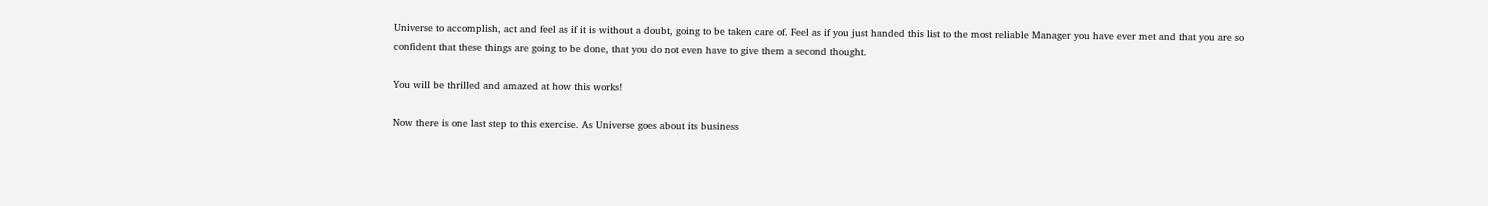Universe to accomplish, act and feel as if it is without a doubt, going to be taken care of. Feel as if you just handed this list to the most reliable Manager you have ever met and that you are so confident that these things are going to be done, that you do not even have to give them a second thought.

You will be thrilled and amazed at how this works!

Now there is one last step to this exercise. As Universe goes about its business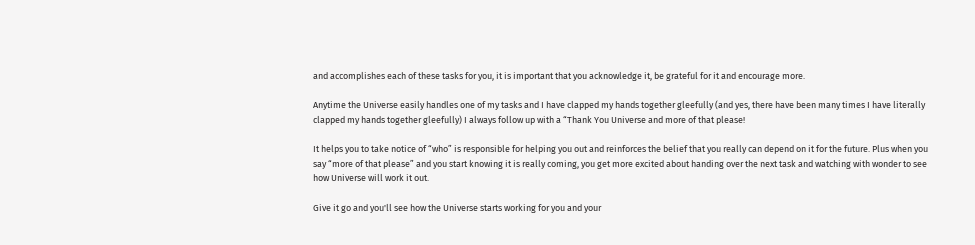and accomplishes each of these tasks for you, it is important that you acknowledge it, be grateful for it and encourage more.

Anytime the Universe easily handles one of my tasks and I have clapped my hands together gleefully (and yes, there have been many times I have literally clapped my hands together gleefully) I always follow up with a “Thank You Universe and more of that please!

It helps you to take notice of “who” is responsible for helping you out and reinforces the belief that you really can depend on it for the future. Plus when you say “more of that please” and you start knowing it is really coming, you get more excited about handing over the next task and watching with wonder to see how Universe will work it out.

Give it go and you'll see how the Universe starts working for you and your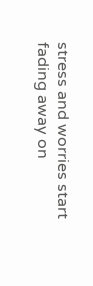stress and worries start fading away on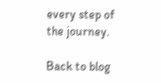every step of the journey.

Back to blog